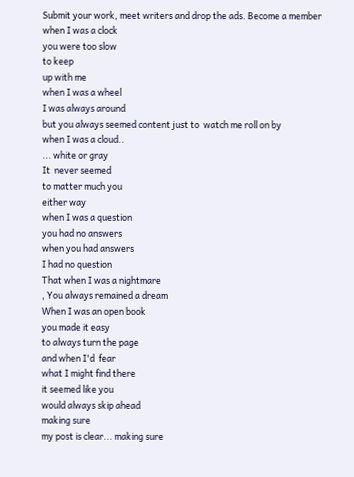Submit your work, meet writers and drop the ads. Become a member
when I was a clock
you were too slow
to keep
up with me
when I was a wheel
I was always around
but you always seemed content just to  watch me roll on by
when I was a cloud..
... white or gray
It  never seemed
to matter much you
either way
when I was a question
you had no answers
when you had answers
I had no question
That when I was a nightmare
, You always remained a dream
When I was an open book
you made it easy
to always turn the page
and when I'd  fear
what I might find there
it seemed like you
would always skip ahead
making sure
my post is clear... making sure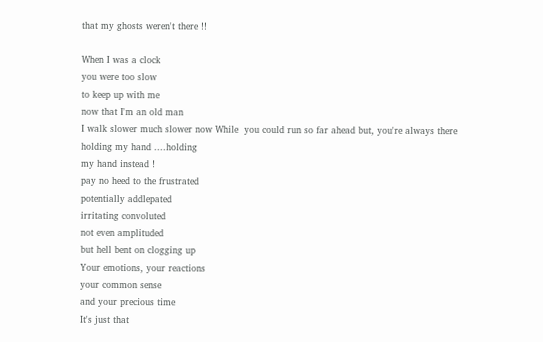that my ghosts weren't there !!

When I was a clock
you were too slow
to keep up with me
now that I'm an old man
I walk slower much slower now While  you could run so far ahead but, you're always there
holding my hand ....holding
my hand instead !
pay no heed to the frustrated
potentially addlepated
irritating convoluted
not even amplituded
but hell bent on clogging up
Your emotions, your reactions
your common sense
and your precious time
It's just that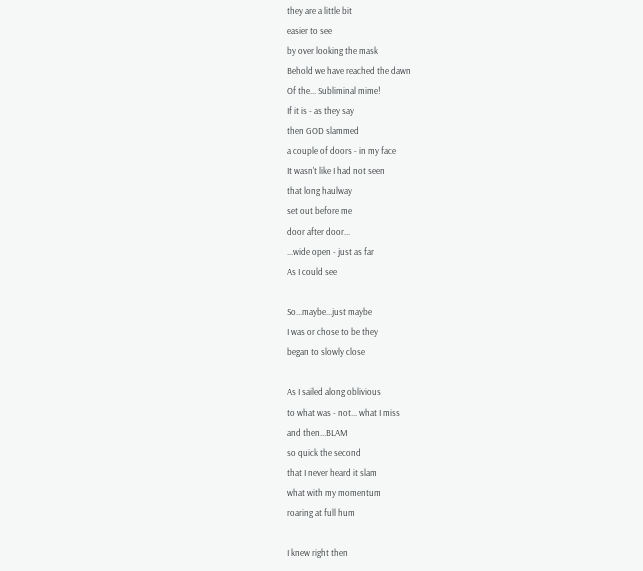they are a little bit
easier to see
by over looking the mask
Behold we have reached the dawn
Of the... Subliminal mime!
If it is - as they say
then GOD slammed
a couple of doors - in my face
It wasn't like I had not seen
that long haulway
set out before me
door after door...
...wide open - just as far
As I could see

So...maybe...just maybe
I was or chose to be they
began to slowly close

As I sailed along oblivious
to what was - not... what I miss
and then...BLAM
so quick the second
that I never heard it slam
what with my momentum
roaring at full hum

I knew right then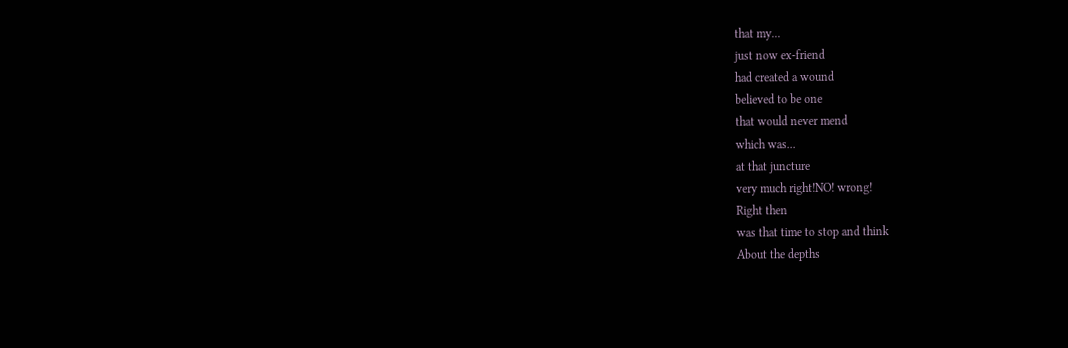that my...
just now ex-friend
had created a wound
believed to be one
that would never mend
which was...
at that juncture
very much right!NO! wrong!
Right then
was that time to stop and think
About the depths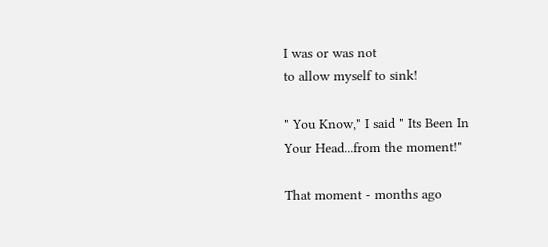I was or was not
to allow myself to sink!

" You Know," I said " Its Been In
Your Head...from the moment!"

That moment - months ago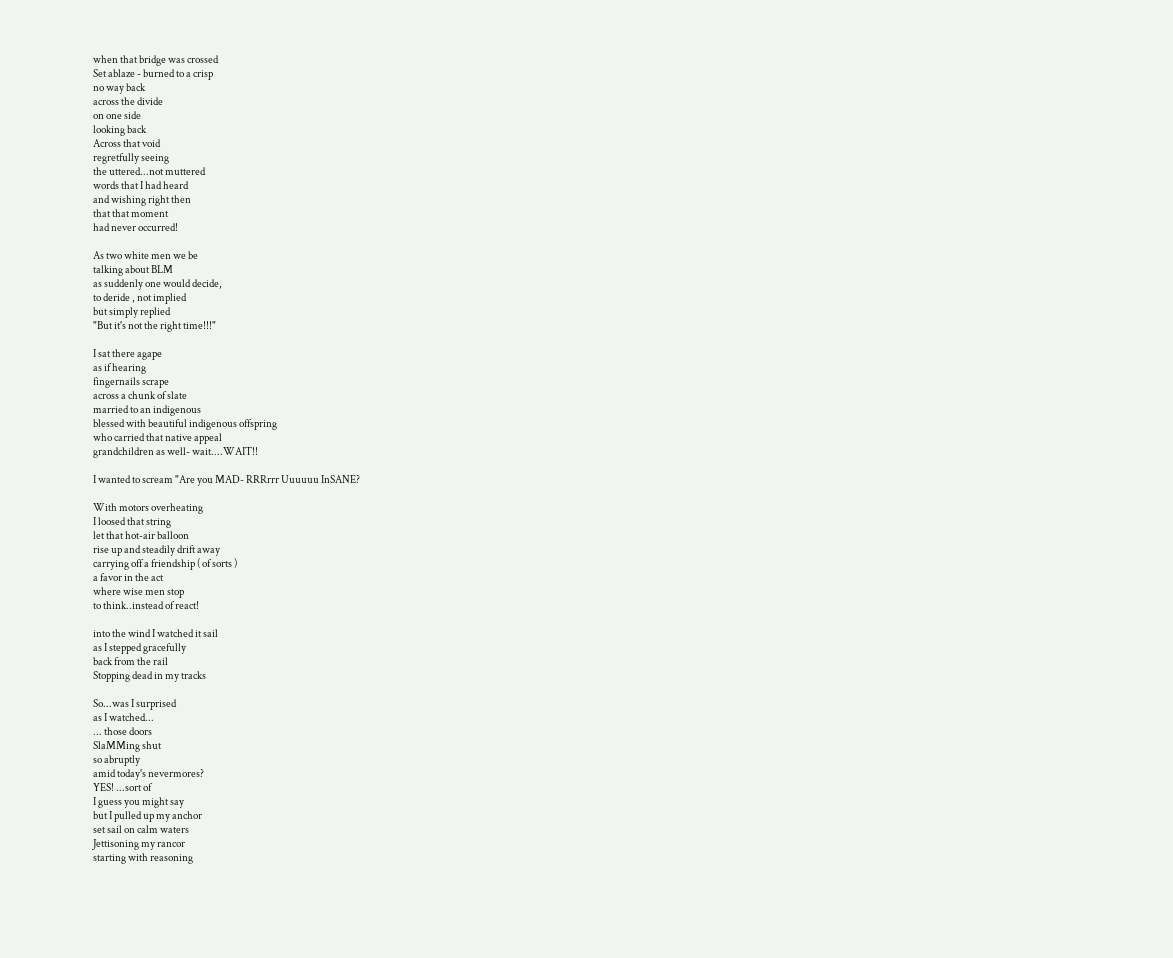when that bridge was crossed
Set ablaze - burned to a crisp
no way back
across the divide
on one side
looking back
Across that void
regretfully seeing
the uttered...not muttered
words that I had heard
and wishing right then
that that moment
had never occurred!

As two white men we be
talking about BLM
as suddenly one would decide,
to deride , not implied
but simply replied
"But it's not the right time!!!"

I sat there agape
as if hearing
fingernails scrape
across a chunk of slate
married to an indigenous
blessed with beautiful indigenous offspring
who carried that native appeal
grandchildren as well- wait....WAIT!!

I wanted to scream "Are you MAD- RRRrrr Uuuuuu InSANE?

With motors overheating
I loosed that string
let that hot-air balloon
rise up and steadily drift away
carrying off a friendship ( of sorts )
a favor in the act
where wise men stop
to think..instead of react!

into the wind I watched it sail
as I stepped gracefully
back from the rail
Stopping dead in my tracks

So...was I surprised
as I watched...
... those doors
SlaMMing shut
so abruptly
amid today's nevermores?
YES! ...sort of
I guess you might say
but I pulled up my anchor
set sail on calm waters
Jettisoning my rancor
starting with reasoning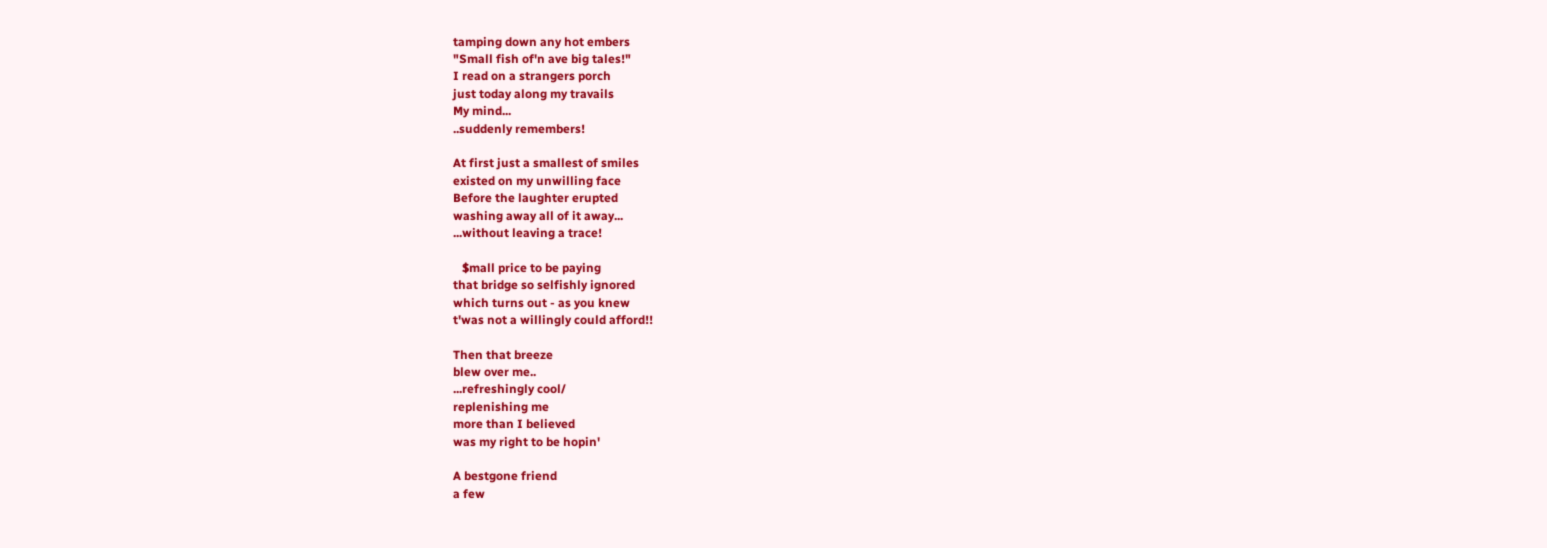tamping down any hot embers
"Small fish of'n ave big tales!"
I read on a strangers porch
just today along my travails
My mind...
..suddenly remembers!

At first just a smallest of smiles
existed on my unwilling face
Before the laughter erupted
washing away all of it away...
...without leaving a trace!

   $mall price to be paying
that bridge so selfishly ignored
which turns out - as you knew
t'was not a willingly could afford!!

Then that breeze
blew over me..
...refreshingly cool/
replenishing me
more than I believed
was my right to be hopin'

A bestgone friend
a few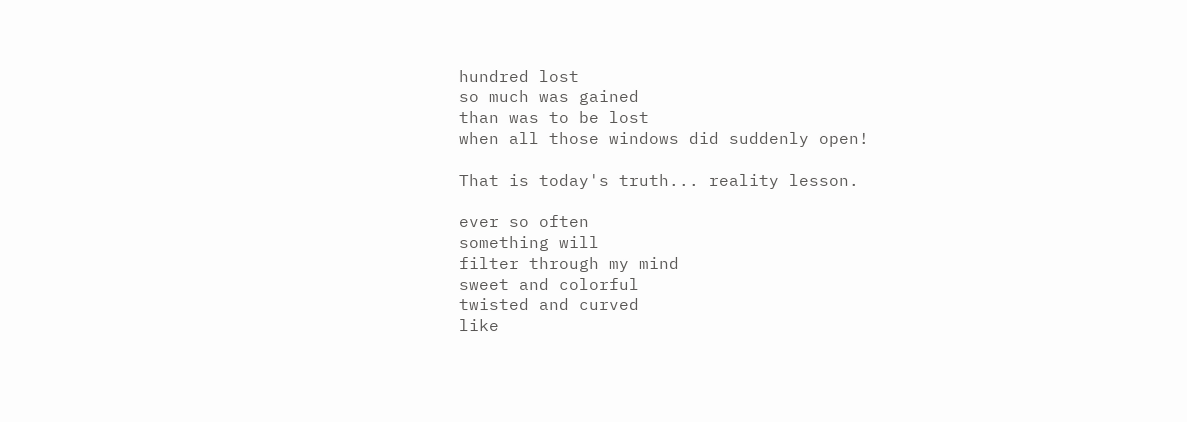hundred lost
so much was gained
than was to be lost
when all those windows did suddenly open!

That is today's truth... reality lesson.

ever so often
something will
filter through my mind
sweet and colorful
twisted and curved
like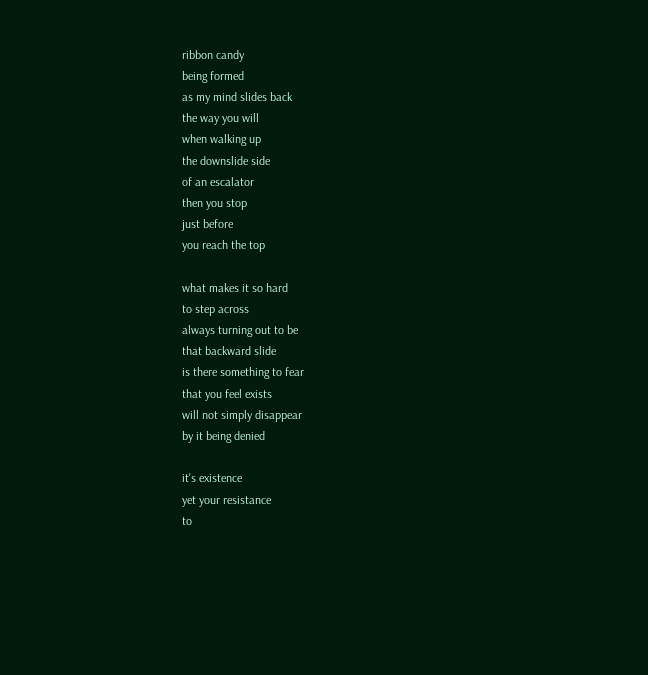ribbon candy
being formed
as my mind slides back
the way you will
when walking up
the downslide side
of an escalator
then you stop
just before
you reach the top

what makes it so hard
to step across
always turning out to be
that backward slide
is there something to fear
that you feel exists
will not simply disappear
by it being denied

it's existence
yet your resistance
to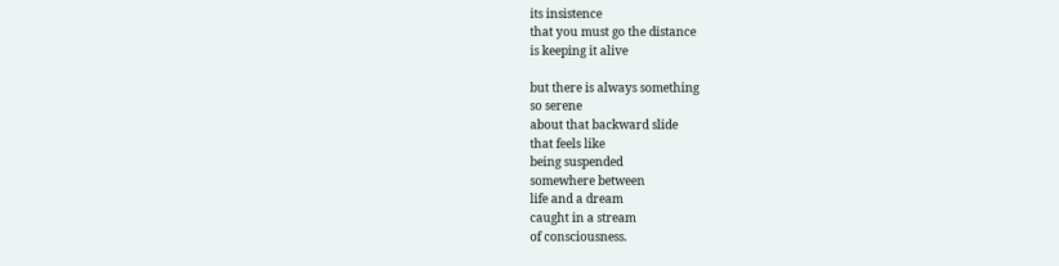its insistence
that you must go the distance
is keeping it alive

but there is always something
so serene
about that backward slide
that feels like
being suspended
somewhere between
life and a dream
caught in a stream
of consciousness.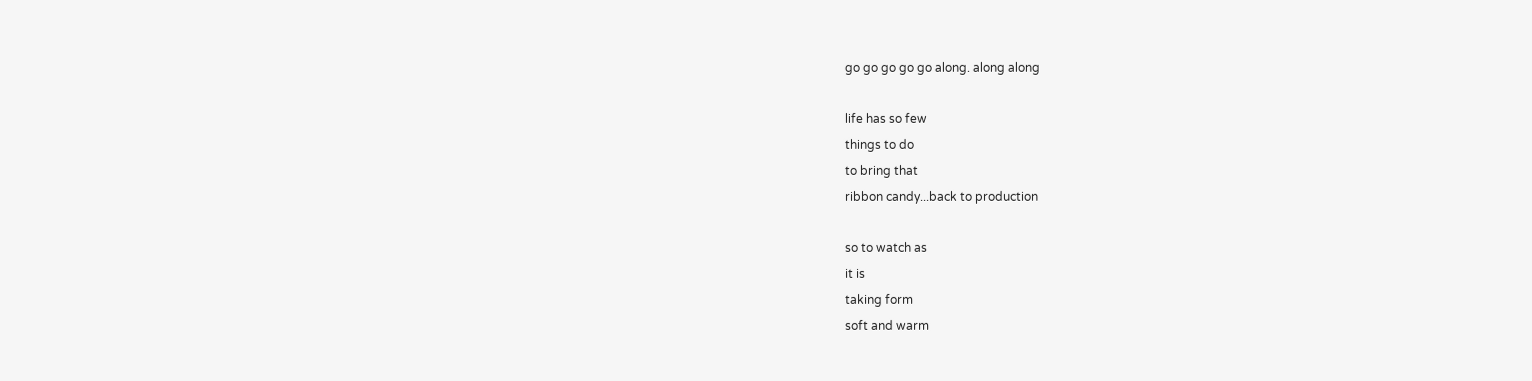go go go go go along. along along

life has so few
things to do
to bring that
ribbon candy...back to production

so to watch as
it is
taking form
soft and warm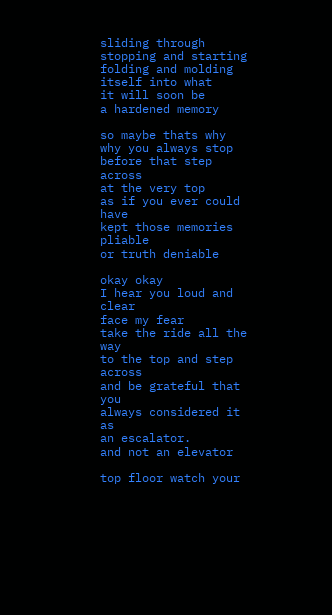sliding through
stopping and starting
folding and molding
itself into what
it will soon be
a hardened memory

so maybe thats why
why you always stop
before that step across
at the very top
as if you ever could have
kept those memories pliable
or truth deniable

okay okay
I hear you loud and clear
face my fear
take the ride all the way
to the top and step across
and be grateful that you
always considered it as
an escalator.
and not an elevator

top floor watch your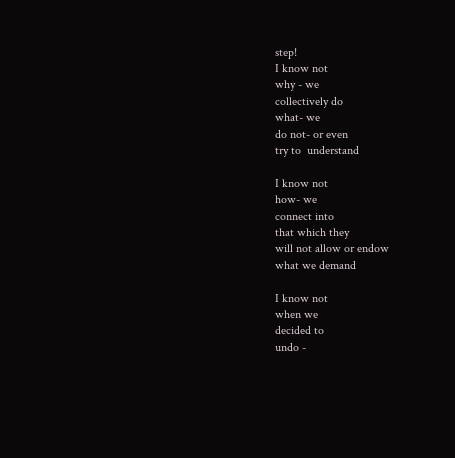step!
I know not
why - we
collectively do
what- we
do not- or even
try to  understand

I know not
how- we
connect into
that which they
will not allow or endow
what we demand

I know not
when we
decided to
undo -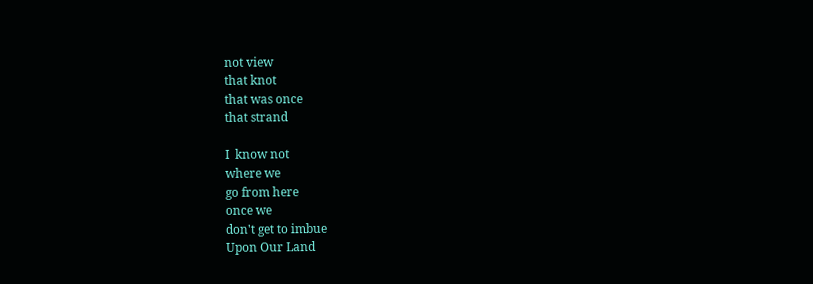not view
that knot
that was once
that strand

I  know not
where we
go from here
once we
don't get to imbue
Upon Our Land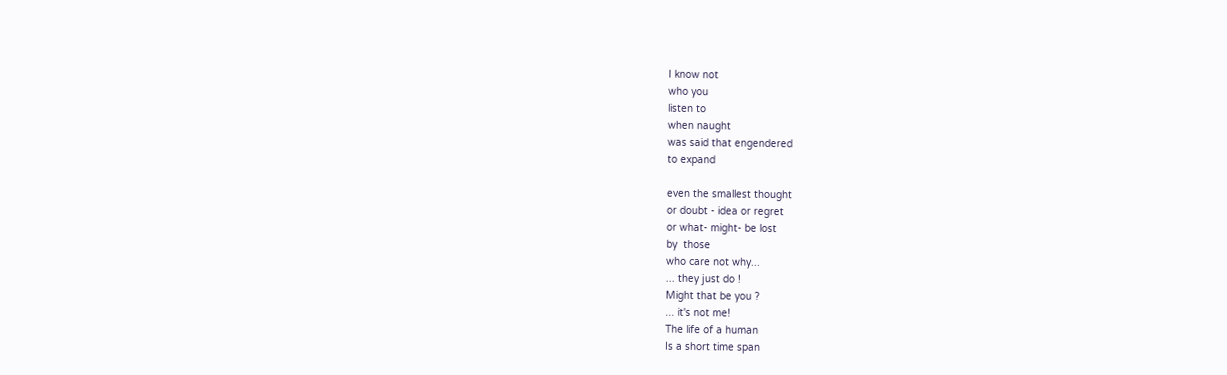I know not
who you
listen to
when naught
was said that engendered
to expand

even the smallest thought
or doubt - idea or regret
or what- might- be lost
by  those
who care not why...
... they just do !
Might that be you ?
... it's not me!
The life of a human
Is a short time span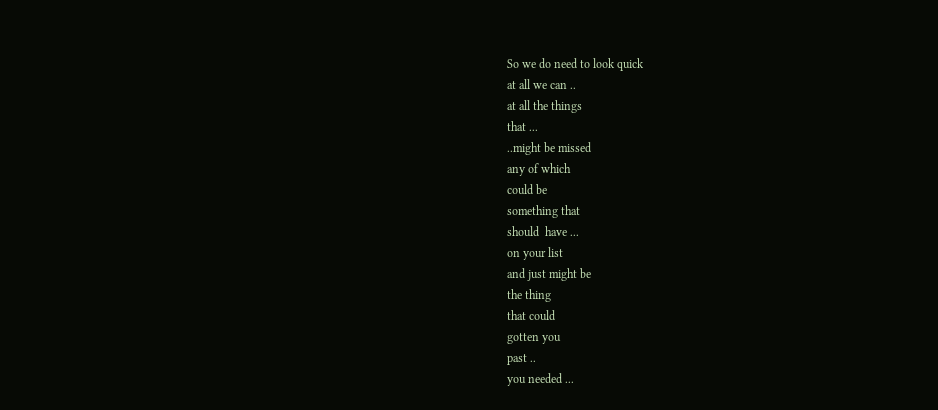So we do need to look quick
at all we can ..
at all the things
that ...
..might be missed
any of which
could be
something that
should  have ...
on your list
and just might be
the thing
that could
gotten you
past ..
you needed ...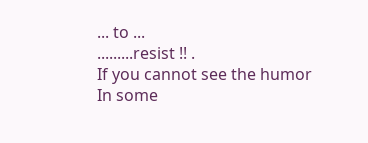... to ...
.........resist !! .
If you cannot see the humor
In some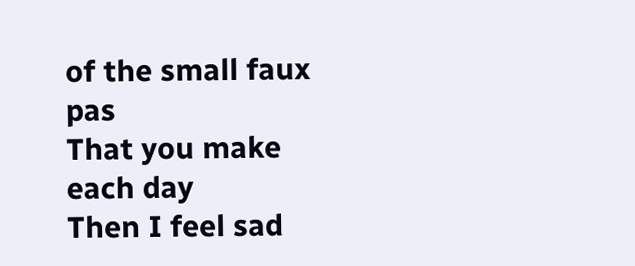of the small faux pas
That you make each day
Then I feel sad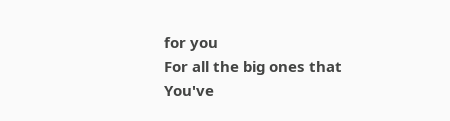for you
For all the big ones that
You've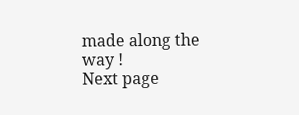made along the way !
Next page